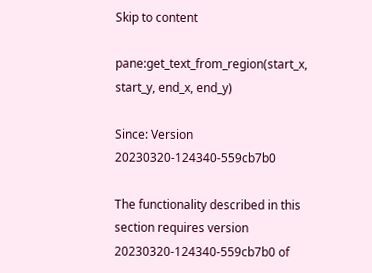Skip to content

pane:get_text_from_region(start_x, start_y, end_x, end_y)

Since: Version 20230320-124340-559cb7b0

The functionality described in this section requires version 20230320-124340-559cb7b0 of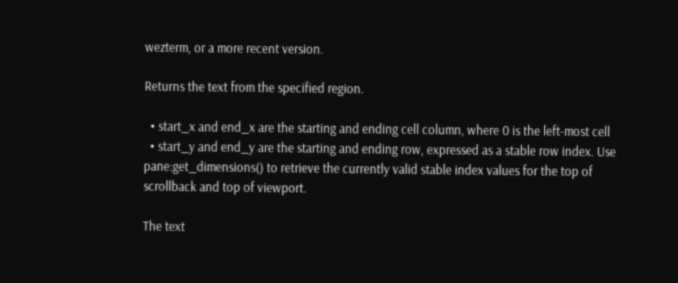wezterm, or a more recent version.

Returns the text from the specified region.

  • start_x and end_x are the starting and ending cell column, where 0 is the left-most cell
  • start_y and end_y are the starting and ending row, expressed as a stable row index. Use pane:get_dimensions() to retrieve the currently valid stable index values for the top of scrollback and top of viewport.

The text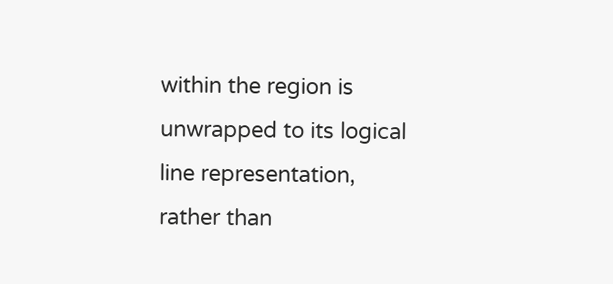within the region is unwrapped to its logical line representation, rather than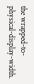the wrapped-to-physical-display-width.